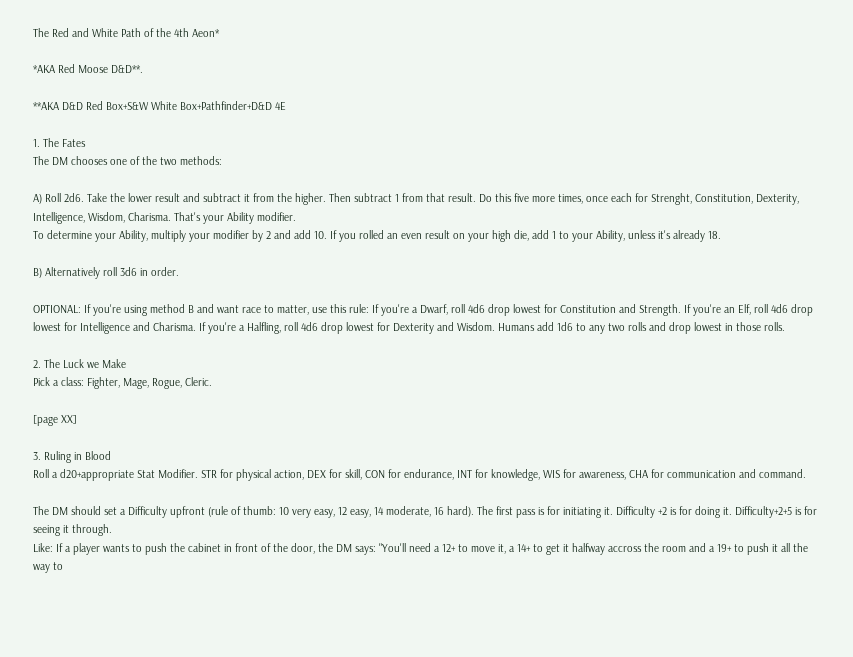The Red and White Path of the 4th Aeon*

*AKA Red Moose D&D**.

**AKA D&D Red Box+S&W White Box+Pathfinder+D&D 4E

1. The Fates
The DM chooses one of the two methods:

A) Roll 2d6. Take the lower result and subtract it from the higher. Then subtract 1 from that result. Do this five more times, once each for Strenght, Constitution, Dexterity, Intelligence, Wisdom, Charisma. That's your Ability modifier.
To determine your Ability, multiply your modifier by 2 and add 10. If you rolled an even result on your high die, add 1 to your Ability, unless it's already 18.

B) Alternatively roll 3d6 in order.

OPTIONAL: If you're using method B and want race to matter, use this rule: If you're a Dwarf, roll 4d6 drop lowest for Constitution and Strength. If you're an Elf, roll 4d6 drop lowest for Intelligence and Charisma. If you're a Halfling, roll 4d6 drop lowest for Dexterity and Wisdom. Humans add 1d6 to any two rolls and drop lowest in those rolls.

2. The Luck we Make
Pick a class: Fighter, Mage, Rogue, Cleric.

[page XX]

3. Ruling in Blood
Roll a d20+appropriate Stat Modifier. STR for physical action, DEX for skill, CON for endurance, INT for knowledge, WIS for awareness, CHA for communication and command.

The DM should set a Difficulty upfront (rule of thumb: 10 very easy, 12 easy, 14 moderate, 16 hard). The first pass is for initiating it. Difficulty +2 is for doing it. Difficulty+2+5 is for seeing it through.
Like: If a player wants to push the cabinet in front of the door, the DM says: "You'll need a 12+ to move it, a 14+ to get it halfway accross the room and a 19+ to push it all the way to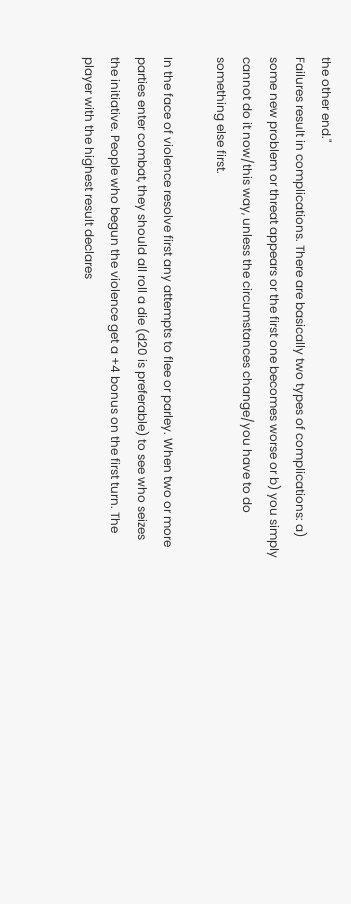the other end."
Failures result in complications. There are basically two types of complications: a) some new problem or threat appears or the first one becomes worse or b) you simply cannot do it now/this way, unless the circumstances change/you have to do something else first.

In the face of violence resolve first any attempts to flee or parley. When two or more parties enter combat, they should all roll a die (d20 is preferable) to see who seizes the initiative. People who begun the violence get a +4 bonus on the first turn. The player with the highest result declares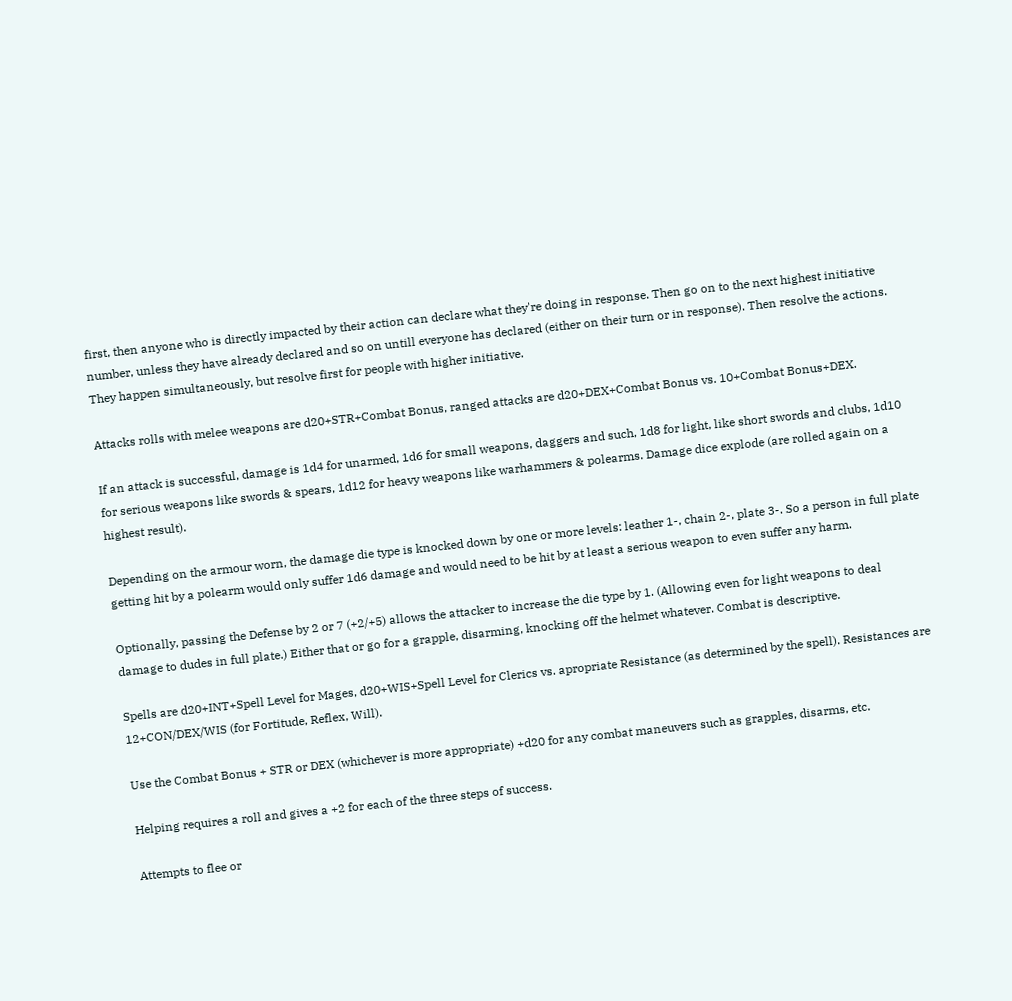first, then anyone who is directly impacted by their action can declare what they're doing in response. Then go on to the next highest initiative number, unless they have already declared and so on untill everyone has declared (either on their turn or in response). Then resolve the actions. They happen simultaneously, but resolve first for people with higher initiative.

Attacks rolls with melee weapons are d20+STR+Combat Bonus, ranged attacks are d20+DEX+Combat Bonus vs. 10+Combat Bonus+DEX.

If an attack is successful, damage is 1d4 for unarmed, 1d6 for small weapons, daggers and such, 1d8 for light, like short swords and clubs, 1d10 for serious weapons like swords & spears, 1d12 for heavy weapons like warhammers & polearms. Damage dice explode (are rolled again on a highest result).

Depending on the armour worn, the damage die type is knocked down by one or more levels: leather 1-, chain 2-, plate 3-. So a person in full plate getting hit by a polearm would only suffer 1d6 damage and would need to be hit by at least a serious weapon to even suffer any harm.

Optionally, passing the Defense by 2 or 7 (+2/+5) allows the attacker to increase the die type by 1. (Allowing even for light weapons to deal damage to dudes in full plate.) Either that or go for a grapple, disarming, knocking off the helmet whatever. Combat is descriptive.

Spells are d20+INT+Spell Level for Mages, d20+WIS+Spell Level for Clerics vs. apropriate Resistance (as determined by the spell). Resistances are 12+CON/DEX/WIS (for Fortitude, Reflex, Will).

Use the Combat Bonus + STR or DEX (whichever is more appropriate) +d20 for any combat maneuvers such as grapples, disarms, etc.

Helping requires a roll and gives a +2 for each of the three steps of success.

Attempts to flee or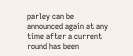parley can be announced again at any time after a current round has been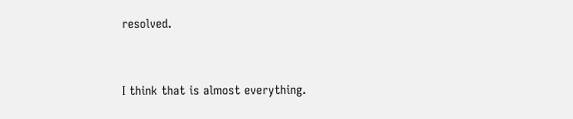resolved.


I think that is almost everything.